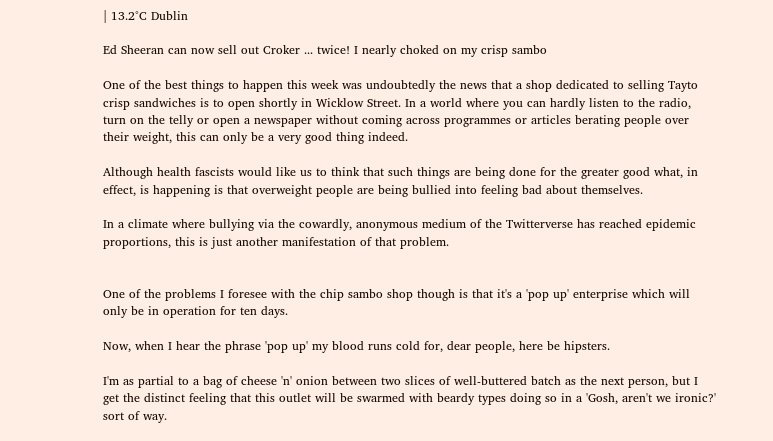| 13.2°C Dublin

Ed Sheeran can now sell out Croker ... twice! I nearly choked on my crisp sambo

One of the best things to happen this week was undoubtedly the news that a shop dedicated to selling Tayto crisp sandwiches is to open shortly in Wicklow Street. In a world where you can hardly listen to the radio, turn on the telly or open a newspaper without coming across programmes or articles berating people over their weight, this can only be a very good thing indeed.

Although health fascists would like us to think that such things are being done for the greater good what, in effect, is happening is that overweight people are being bullied into feeling bad about themselves.

In a climate where bullying via the cowardly, anonymous medium of the Twitterverse has reached epidemic proportions, this is just another manifestation of that problem.


One of the problems I foresee with the chip sambo shop though is that it's a 'pop up' enterprise which will only be in operation for ten days.

Now, when I hear the phrase 'pop up' my blood runs cold for, dear people, here be hipsters.

I'm as partial to a bag of cheese 'n' onion between two slices of well-buttered batch as the next person, but I get the distinct feeling that this outlet will be swarmed with beardy types doing so in a 'Gosh, aren't we ironic?' sort of way.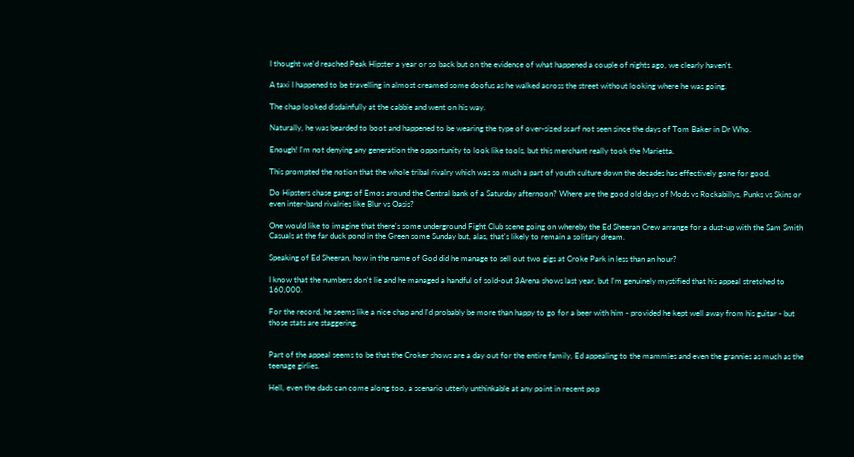I thought we'd reached Peak Hipster a year or so back but on the evidence of what happened a couple of nights ago, we clearly haven't.

A taxi I happened to be travelling in almost creamed some doofus as he walked across the street without looking where he was going.

The chap looked disdainfully at the cabbie and went on his way.

Naturally, he was bearded to boot and happened to be wearing the type of over-sized scarf not seen since the days of Tom Baker in Dr Who.

Enough! I'm not denying any generation the opportunity to look like tools, but this merchant really took the Marietta.

This prompted the notion that the whole tribal rivalry which was so much a part of youth culture down the decades has effectively gone for good.

Do Hipsters chase gangs of Emos around the Central bank of a Saturday afternoon? Where are the good old days of Mods vs Rockabillys, Punks vs Skins or even inter-band rivalries like Blur vs Oasis?

One would like to imagine that there's some underground Fight Club scene going on whereby the Ed Sheeran Crew arrange for a dust-up with the Sam Smith Casuals at the far duck pond in the Green some Sunday but, alas, that's likely to remain a solitary dream.

Speaking of Ed Sheeran, how in the name of God did he manage to sell out two gigs at Croke Park in less than an hour?

I know that the numbers don't lie and he managed a handful of sold-out 3Arena shows last year, but I'm genuinely mystified that his appeal stretched to 160,000.

For the record, he seems like a nice chap and I'd probably be more than happy to go for a beer with him - provided he kept well away from his guitar - but those stats are staggering.


Part of the appeal seems to be that the Croker shows are a day out for the entire family, Ed appealing to the mammies and even the grannies as much as the teenage girlies.

Hell, even the dads can come along too, a scenario utterly unthinkable at any point in recent pop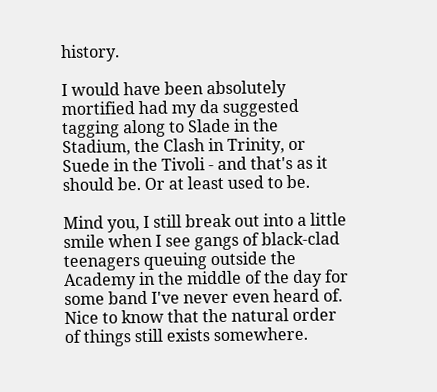history.

I would have been absolutely mortified had my da suggested tagging along to Slade in the Stadium, the Clash in Trinity, or Suede in the Tivoli - and that's as it should be. Or at least used to be.

Mind you, I still break out into a little smile when I see gangs of black-clad teenagers queuing outside the Academy in the middle of the day for some band I've never even heard of. Nice to know that the natural order of things still exists somewhere.